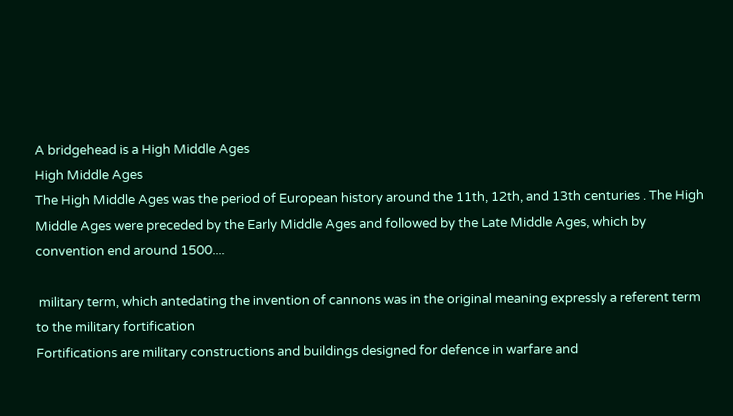A bridgehead is a High Middle Ages
High Middle Ages
The High Middle Ages was the period of European history around the 11th, 12th, and 13th centuries . The High Middle Ages were preceded by the Early Middle Ages and followed by the Late Middle Ages, which by convention end around 1500....

 military term, which antedating the invention of cannons was in the original meaning expressly a referent term to the military fortification
Fortifications are military constructions and buildings designed for defence in warfare and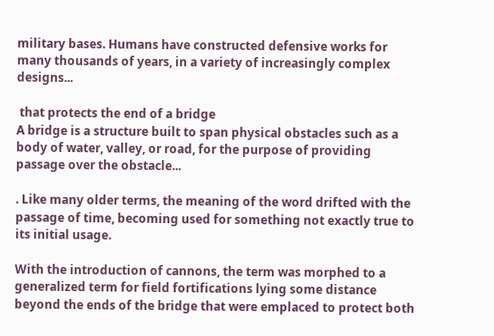military bases. Humans have constructed defensive works for many thousands of years, in a variety of increasingly complex designs...

 that protects the end of a bridge
A bridge is a structure built to span physical obstacles such as a body of water, valley, or road, for the purpose of providing passage over the obstacle...

. Like many older terms, the meaning of the word drifted with the passage of time, becoming used for something not exactly true to its initial usage.

With the introduction of cannons, the term was morphed to a generalized term for field fortifications lying some distance beyond the ends of the bridge that were emplaced to protect both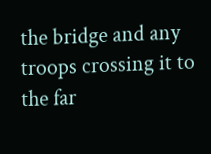the bridge and any troops crossing it to the far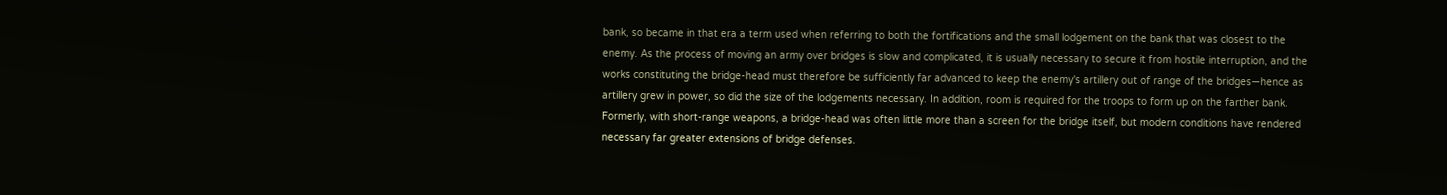bank, so became in that era a term used when referring to both the fortifications and the small lodgement on the bank that was closest to the enemy. As the process of moving an army over bridges is slow and complicated, it is usually necessary to secure it from hostile interruption, and the works constituting the bridge-head must therefore be sufficiently far advanced to keep the enemy's artillery out of range of the bridges—hence as artillery grew in power, so did the size of the lodgements necessary. In addition, room is required for the troops to form up on the farther bank. Formerly, with short-range weapons, a bridge-head was often little more than a screen for the bridge itself, but modern conditions have rendered necessary far greater extensions of bridge defenses.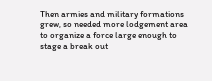Then armies and military formations grew, so needed more lodgement area to organize a force large enough to stage a break out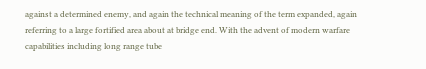against a determined enemy, and again the technical meaning of the term expanded, again referring to a large fortified area about at bridge end. With the advent of modern warfare capabilities including long range tube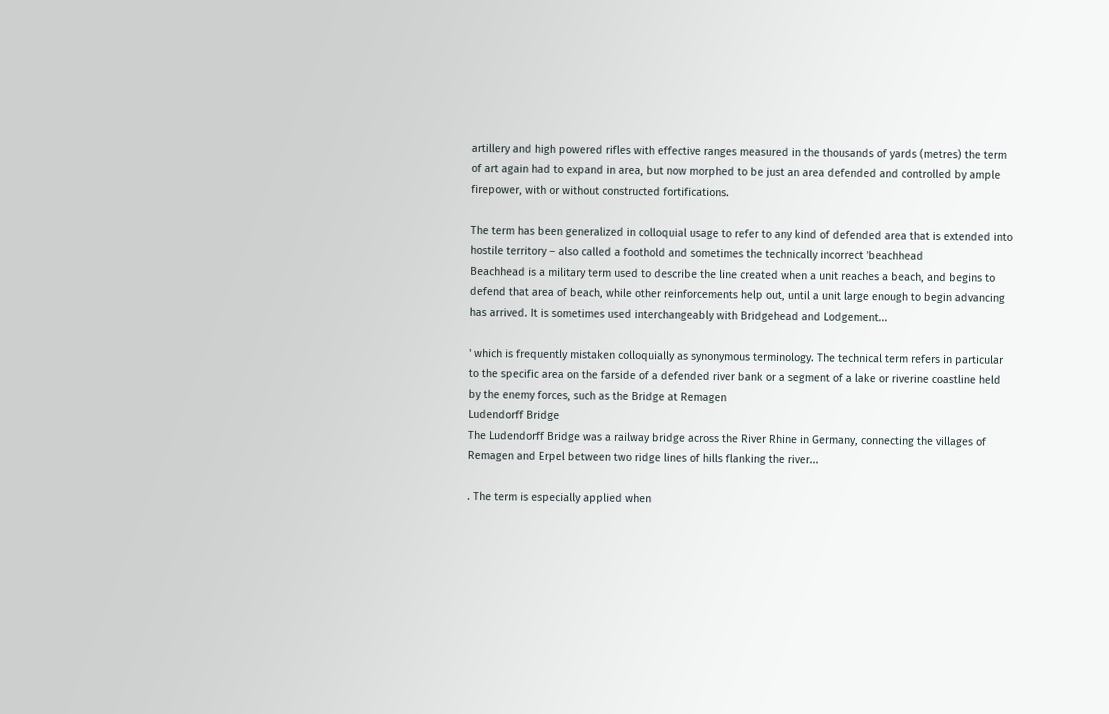artillery and high powered rifles with effective ranges measured in the thousands of yards (metres) the term of art again had to expand in area, but now morphed to be just an area defended and controlled by ample firepower, with or without constructed fortifications.

The term has been generalized in colloquial usage to refer to any kind of defended area that is extended into hostile territory – also called a foothold and sometimes the technically incorrect 'beachhead
Beachhead is a military term used to describe the line created when a unit reaches a beach, and begins to defend that area of beach, while other reinforcements help out, until a unit large enough to begin advancing has arrived. It is sometimes used interchangeably with Bridgehead and Lodgement...

' which is frequently mistaken colloquially as synonymous terminology. The technical term refers in particular to the specific area on the farside of a defended river bank or a segment of a lake or riverine coastline held by the enemy forces, such as the Bridge at Remagen
Ludendorff Bridge
The Ludendorff Bridge was a railway bridge across the River Rhine in Germany, connecting the villages of Remagen and Erpel between two ridge lines of hills flanking the river...

. The term is especially applied when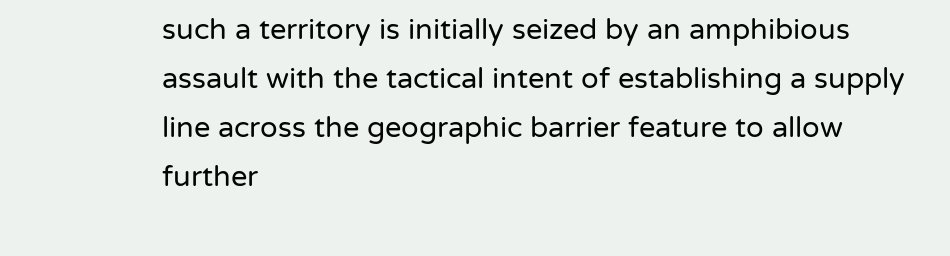such a territory is initially seized by an amphibious assault with the tactical intent of establishing a supply line across the geographic barrier feature to allow further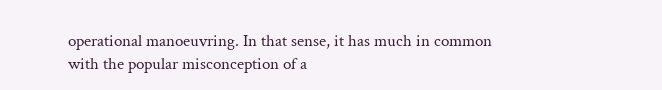operational manoeuvring. In that sense, it has much in common with the popular misconception of a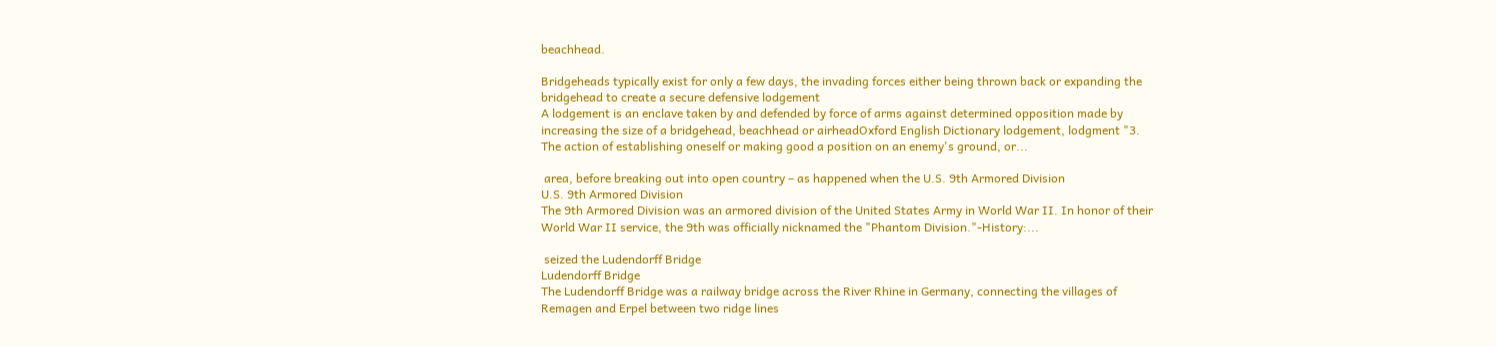beachhead.

Bridgeheads typically exist for only a few days, the invading forces either being thrown back or expanding the bridgehead to create a secure defensive lodgement
A lodgement is an enclave taken by and defended by force of arms against determined opposition made by increasing the size of a bridgehead, beachhead or airheadOxford English Dictionary lodgement, lodgment "3. The action of establishing oneself or making good a position on an enemy's ground, or...

 area, before breaking out into open country – as happened when the U.S. 9th Armored Division
U.S. 9th Armored Division
The 9th Armored Division was an armored division of the United States Army in World War II. In honor of their World War II service, the 9th was officially nicknamed the "Phantom Division."-History:...

 seized the Ludendorff Bridge
Ludendorff Bridge
The Ludendorff Bridge was a railway bridge across the River Rhine in Germany, connecting the villages of Remagen and Erpel between two ridge lines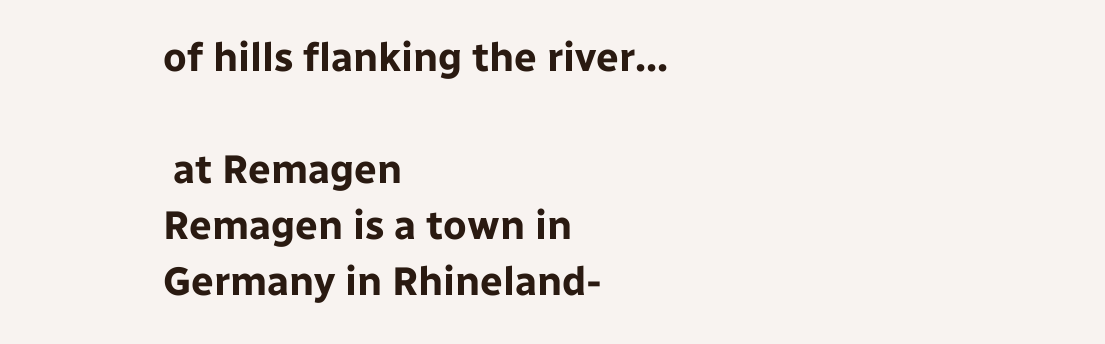of hills flanking the river...

 at Remagen
Remagen is a town in Germany in Rhineland-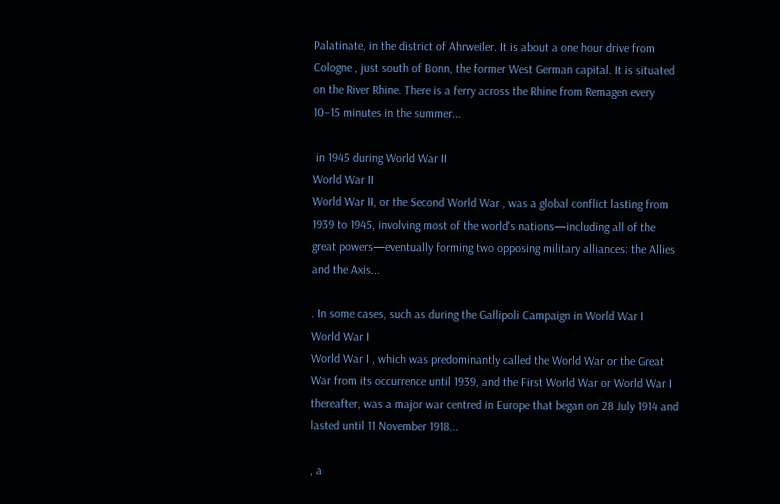Palatinate, in the district of Ahrweiler. It is about a one hour drive from Cologne , just south of Bonn, the former West German capital. It is situated on the River Rhine. There is a ferry across the Rhine from Remagen every 10–15 minutes in the summer...

 in 1945 during World War II
World War II
World War II, or the Second World War , was a global conflict lasting from 1939 to 1945, involving most of the world's nations—including all of the great powers—eventually forming two opposing military alliances: the Allies and the Axis...

. In some cases, such as during the Gallipoli Campaign in World War I
World War I
World War I , which was predominantly called the World War or the Great War from its occurrence until 1939, and the First World War or World War I thereafter, was a major war centred in Europe that began on 28 July 1914 and lasted until 11 November 1918...

, a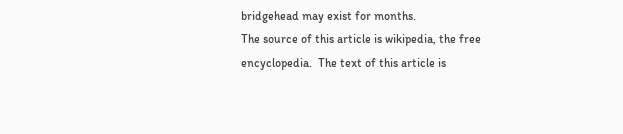bridgehead may exist for months.
The source of this article is wikipedia, the free encyclopedia.  The text of this article is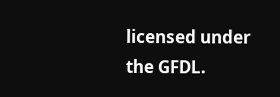licensed under the GFDL.